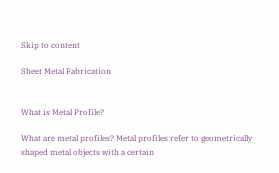Skip to content

Sheet Metal Fabrication


What is Metal Profile?

What are metal profiles? Metal profiles refer to geometrically shaped metal objects with a certain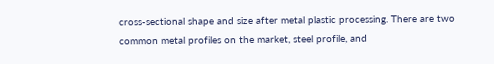cross-sectional shape and size after metal plastic processing. There are two common metal profiles on the market, steel profile, and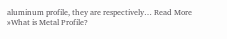aluminum profile, they are respectively… Read More »What is Metal Profile?